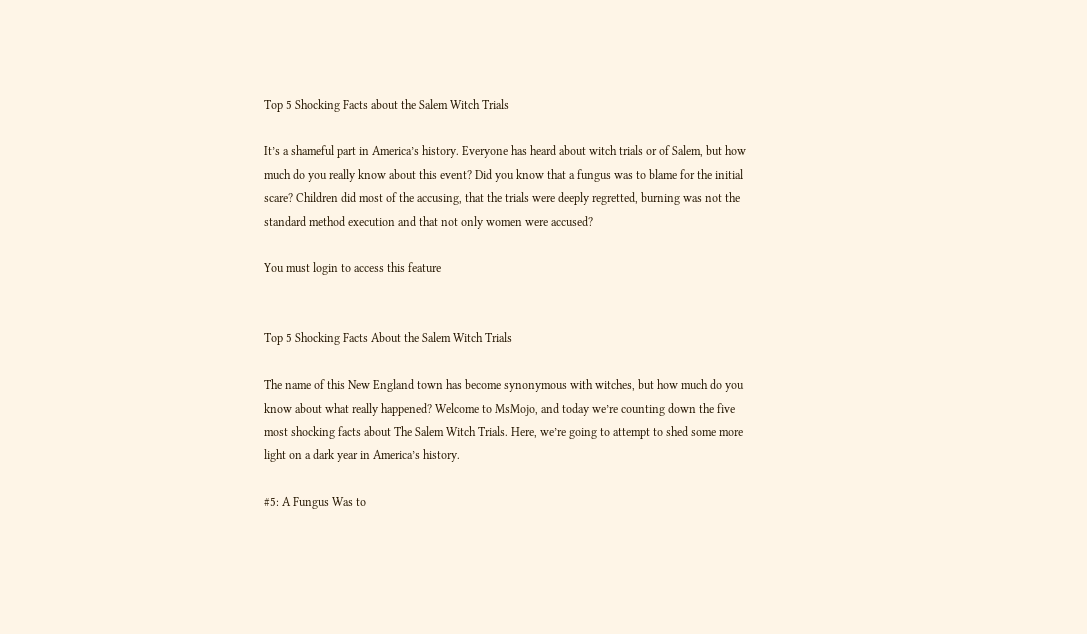Top 5 Shocking Facts about the Salem Witch Trials

It’s a shameful part in America’s history. Everyone has heard about witch trials or of Salem, but how much do you really know about this event? Did you know that a fungus was to blame for the initial scare? Children did most of the accusing, that the trials were deeply regretted, burning was not the standard method execution and that not only women were accused?

You must login to access this feature


Top 5 Shocking Facts About the Salem Witch Trials

The name of this New England town has become synonymous with witches, but how much do you know about what really happened? Welcome to MsMojo, and today we’re counting down the five most shocking facts about The Salem Witch Trials. Here, we’re going to attempt to shed some more light on a dark year in America’s history.

#5: A Fungus Was to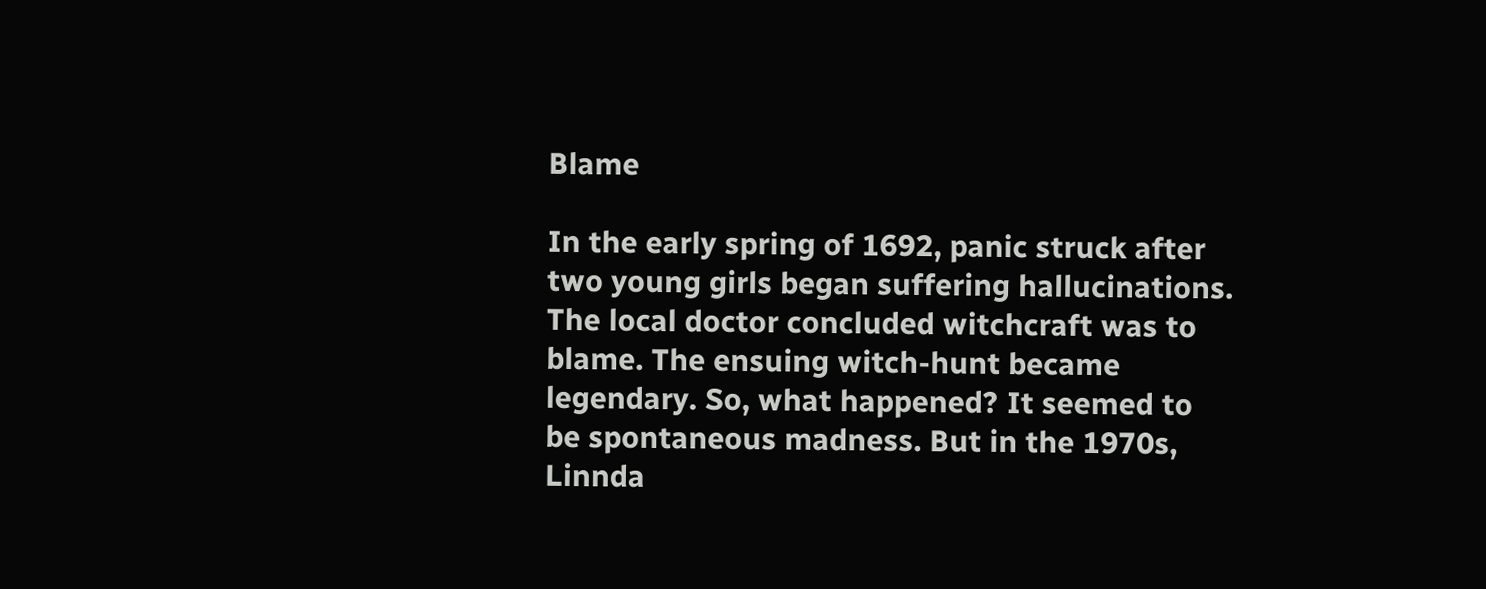Blame

In the early spring of 1692, panic struck after two young girls began suffering hallucinations. The local doctor concluded witchcraft was to blame. The ensuing witch-hunt became legendary. So, what happened? It seemed to be spontaneous madness. But in the 1970s, Linnda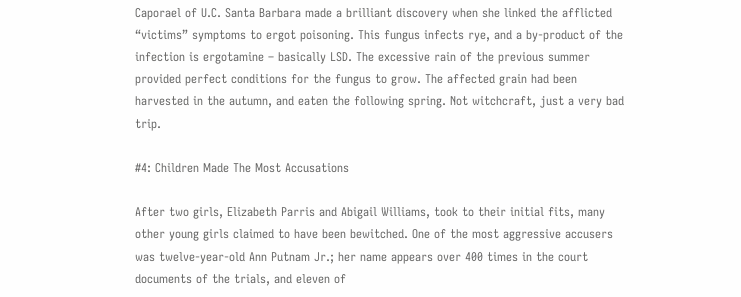Caporael of U.C. Santa Barbara made a brilliant discovery when she linked the afflicted “victims” symptoms to ergot poisoning. This fungus infects rye, and a by-product of the infection is ergotamine – basically LSD. The excessive rain of the previous summer provided perfect conditions for the fungus to grow. The affected grain had been harvested in the autumn, and eaten the following spring. Not witchcraft, just a very bad trip.

#4: Children Made The Most Accusations

After two girls, Elizabeth Parris and Abigail Williams, took to their initial fits, many other young girls claimed to have been bewitched. One of the most aggressive accusers was twelve-year-old Ann Putnam Jr.; her name appears over 400 times in the court documents of the trials, and eleven of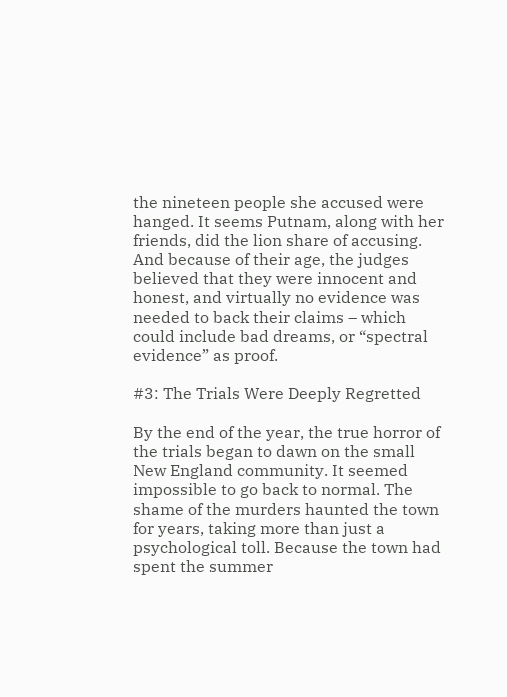the nineteen people she accused were hanged. It seems Putnam, along with her friends, did the lion share of accusing. And because of their age, the judges believed that they were innocent and honest, and virtually no evidence was needed to back their claims – which could include bad dreams, or “spectral evidence” as proof.

#3: The Trials Were Deeply Regretted

By the end of the year, the true horror of the trials began to dawn on the small New England community. It seemed impossible to go back to normal. The shame of the murders haunted the town for years, taking more than just a psychological toll. Because the town had spent the summer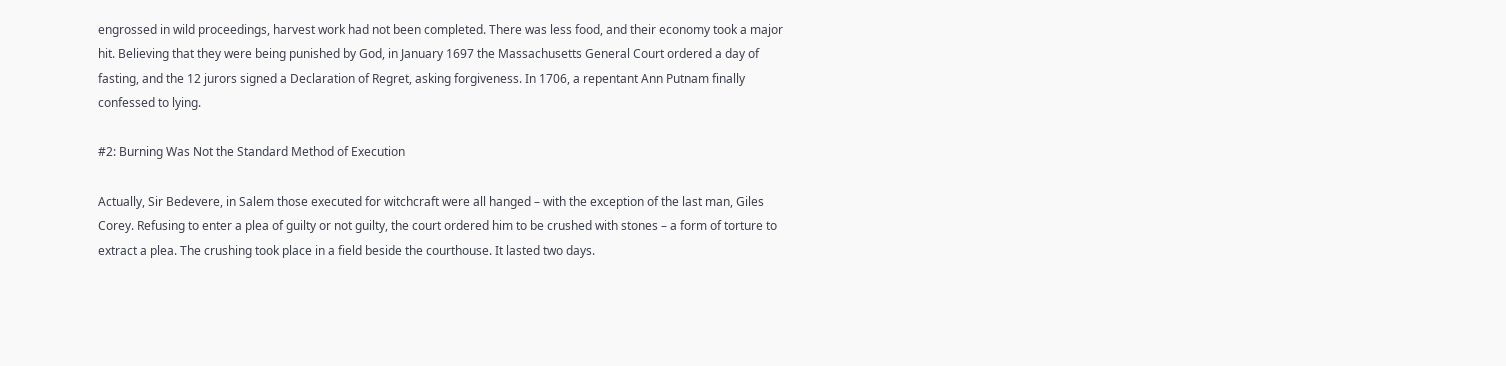engrossed in wild proceedings, harvest work had not been completed. There was less food, and their economy took a major hit. Believing that they were being punished by God, in January 1697 the Massachusetts General Court ordered a day of fasting, and the 12 jurors signed a Declaration of Regret, asking forgiveness. In 1706, a repentant Ann Putnam finally confessed to lying.

#2: Burning Was Not the Standard Method of Execution

Actually, Sir Bedevere, in Salem those executed for witchcraft were all hanged – with the exception of the last man, Giles Corey. Refusing to enter a plea of guilty or not guilty, the court ordered him to be crushed with stones – a form of torture to extract a plea. The crushing took place in a field beside the courthouse. It lasted two days.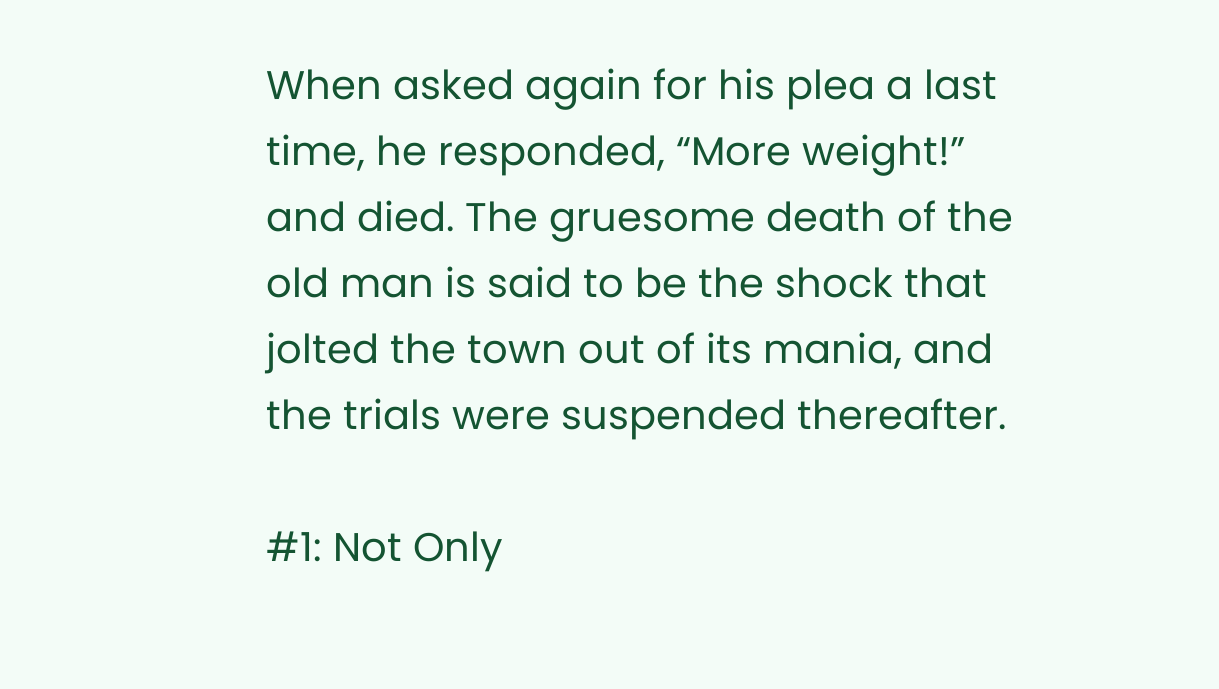When asked again for his plea a last time, he responded, “More weight!” and died. The gruesome death of the old man is said to be the shock that jolted the town out of its mania, and the trials were suspended thereafter.

#1: Not Only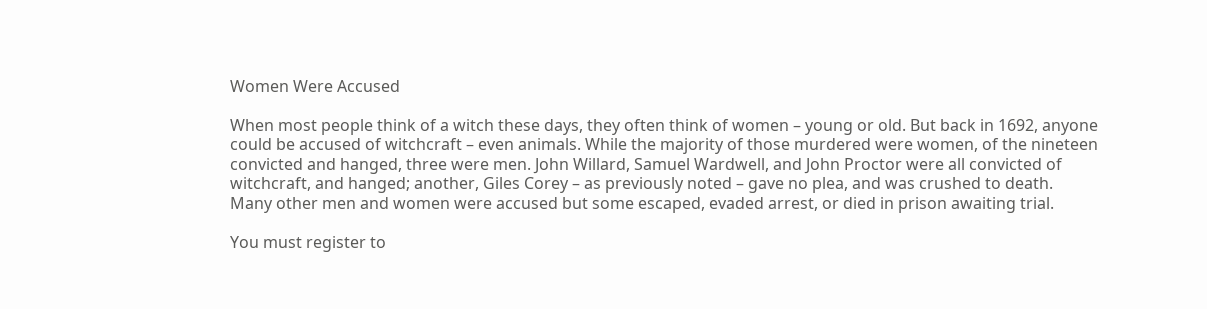Women Were Accused

When most people think of a witch these days, they often think of women – young or old. But back in 1692, anyone could be accused of witchcraft – even animals. While the majority of those murdered were women, of the nineteen convicted and hanged, three were men. John Willard, Samuel Wardwell, and John Proctor were all convicted of witchcraft, and hanged; another, Giles Corey – as previously noted – gave no plea, and was crushed to death. Many other men and women were accused but some escaped, evaded arrest, or died in prison awaiting trial.

You must register to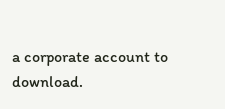a corporate account to download.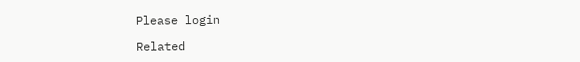Please login

Related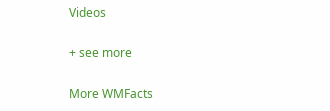Videos

+ see more

More WMFacts